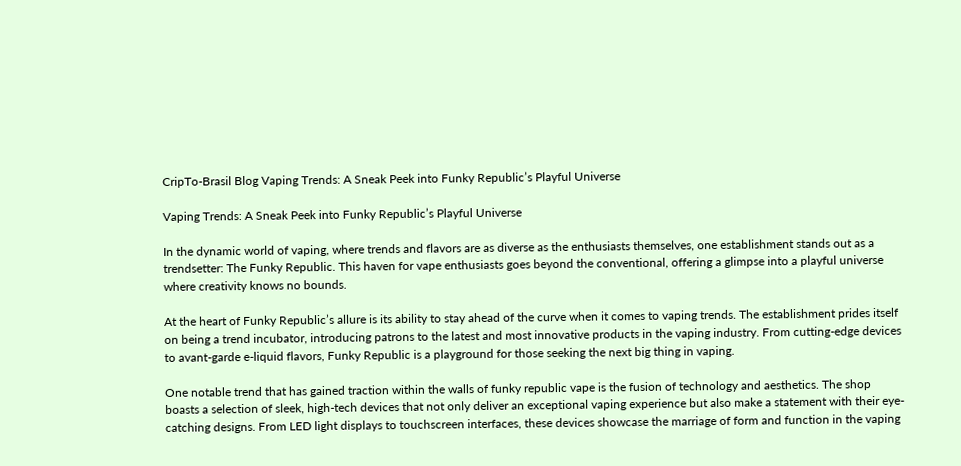CripTo-Brasil Blog Vaping Trends: A Sneak Peek into Funky Republic’s Playful Universe

Vaping Trends: A Sneak Peek into Funky Republic’s Playful Universe

In the dynamic world of vaping, where trends and flavors are as diverse as the enthusiasts themselves, one establishment stands out as a trendsetter: The Funky Republic. This haven for vape enthusiasts goes beyond the conventional, offering a glimpse into a playful universe where creativity knows no bounds.

At the heart of Funky Republic’s allure is its ability to stay ahead of the curve when it comes to vaping trends. The establishment prides itself on being a trend incubator, introducing patrons to the latest and most innovative products in the vaping industry. From cutting-edge devices to avant-garde e-liquid flavors, Funky Republic is a playground for those seeking the next big thing in vaping.

One notable trend that has gained traction within the walls of funky republic vape is the fusion of technology and aesthetics. The shop boasts a selection of sleek, high-tech devices that not only deliver an exceptional vaping experience but also make a statement with their eye-catching designs. From LED light displays to touchscreen interfaces, these devices showcase the marriage of form and function in the vaping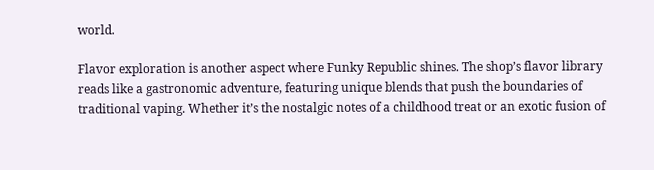world.

Flavor exploration is another aspect where Funky Republic shines. The shop’s flavor library reads like a gastronomic adventure, featuring unique blends that push the boundaries of traditional vaping. Whether it’s the nostalgic notes of a childhood treat or an exotic fusion of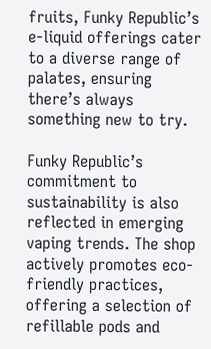fruits, Funky Republic’s e-liquid offerings cater to a diverse range of palates, ensuring there’s always something new to try.

Funky Republic’s commitment to sustainability is also reflected in emerging vaping trends. The shop actively promotes eco-friendly practices, offering a selection of refillable pods and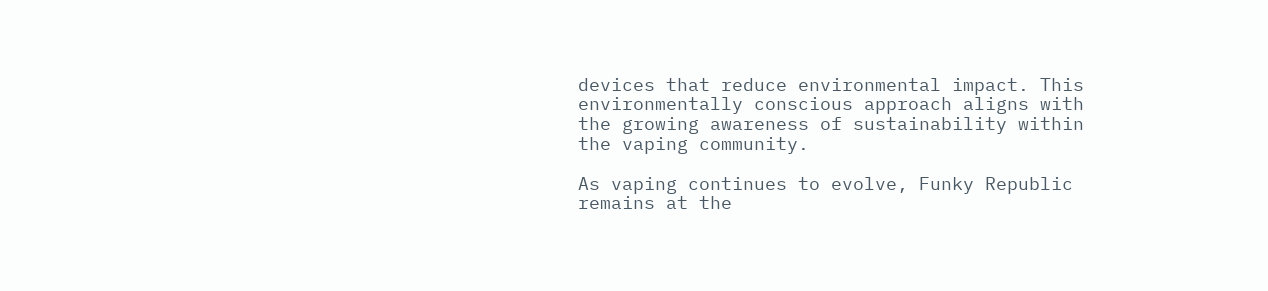devices that reduce environmental impact. This environmentally conscious approach aligns with the growing awareness of sustainability within the vaping community.

As vaping continues to evolve, Funky Republic remains at the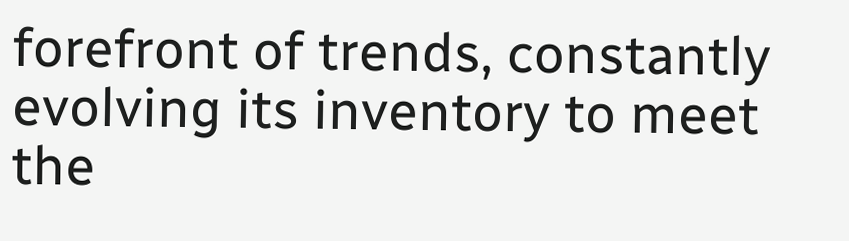forefront of trends, constantly evolving its inventory to meet the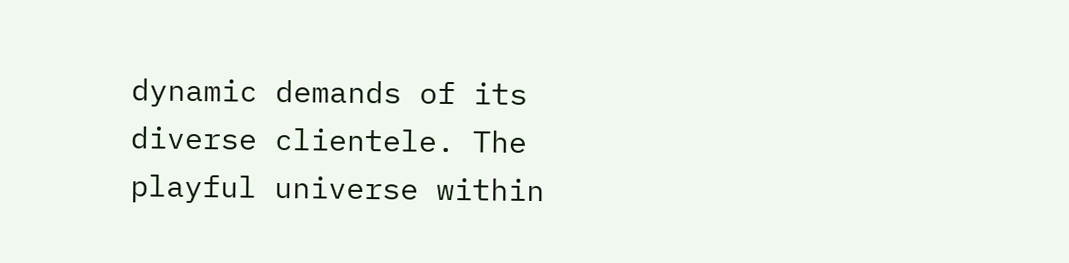dynamic demands of its diverse clientele. The playful universe within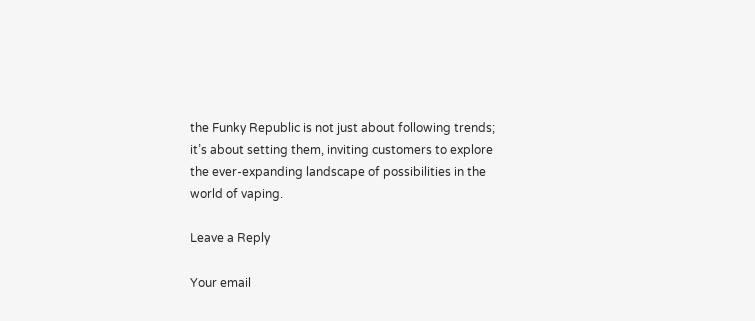the Funky Republic is not just about following trends; it’s about setting them, inviting customers to explore the ever-expanding landscape of possibilities in the world of vaping.

Leave a Reply

Your email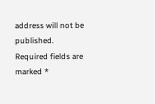address will not be published. Required fields are marked *